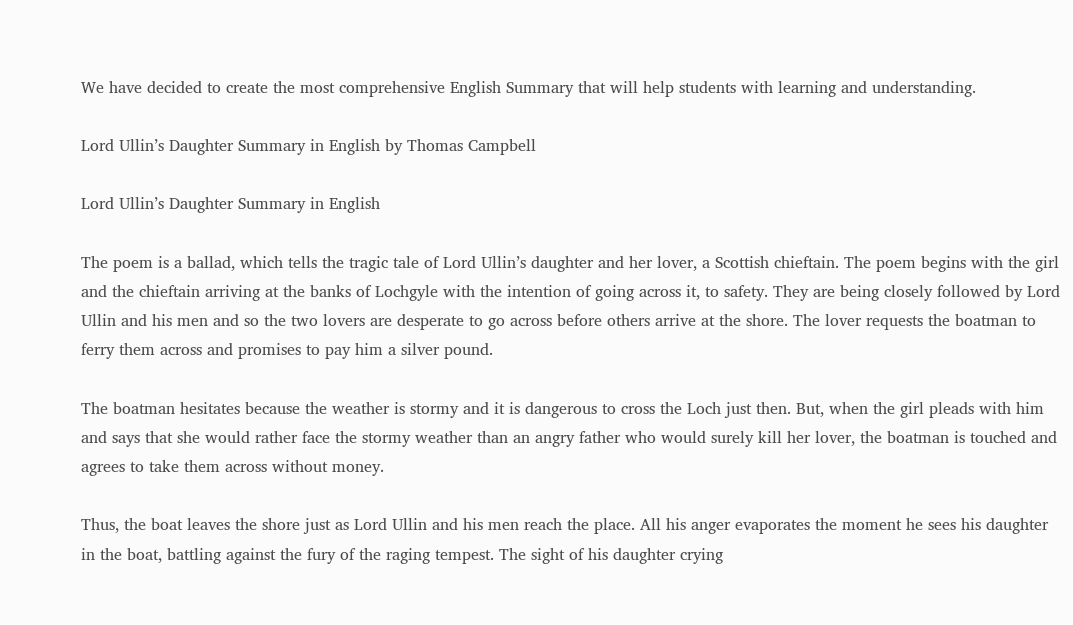We have decided to create the most comprehensive English Summary that will help students with learning and understanding.

Lord Ullin’s Daughter Summary in English by Thomas Campbell

Lord Ullin’s Daughter Summary in English

The poem is a ballad, which tells the tragic tale of Lord Ullin’s daughter and her lover, a Scottish chieftain. The poem begins with the girl and the chieftain arriving at the banks of Lochgyle with the intention of going across it, to safety. They are being closely followed by Lord Ullin and his men and so the two lovers are desperate to go across before others arrive at the shore. The lover requests the boatman to ferry them across and promises to pay him a silver pound.

The boatman hesitates because the weather is stormy and it is dangerous to cross the Loch just then. But, when the girl pleads with him and says that she would rather face the stormy weather than an angry father who would surely kill her lover, the boatman is touched and agrees to take them across without money.

Thus, the boat leaves the shore just as Lord Ullin and his men reach the place. All his anger evaporates the moment he sees his daughter in the boat, battling against the fury of the raging tempest. The sight of his daughter crying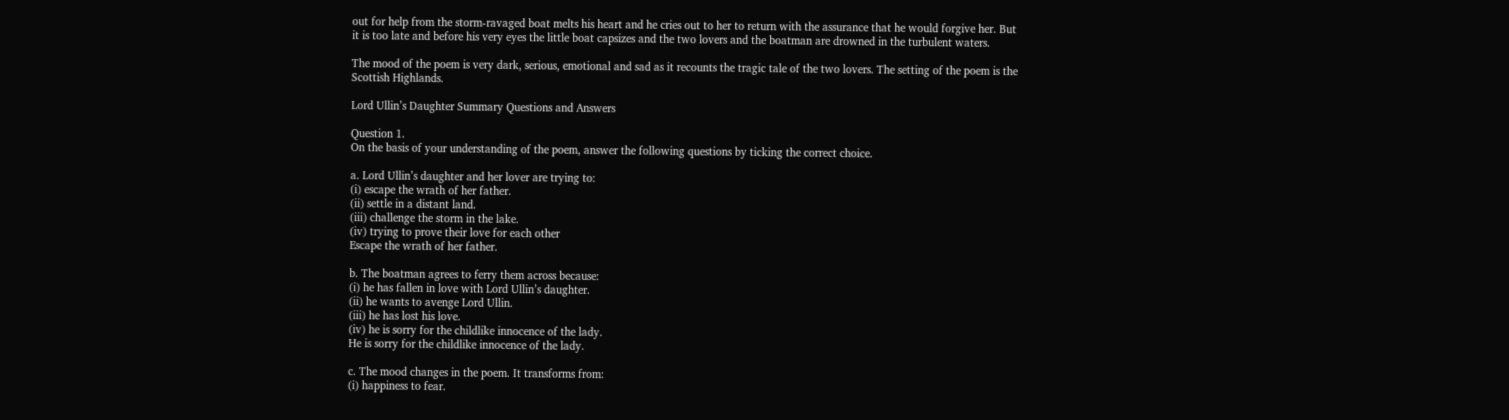out for help from the storm-ravaged boat melts his heart and he cries out to her to return with the assurance that he would forgive her. But it is too late and before his very eyes the little boat capsizes and the two lovers and the boatman are drowned in the turbulent waters.

The mood of the poem is very dark, serious, emotional and sad as it recounts the tragic tale of the two lovers. The setting of the poem is the Scottish Highlands.

Lord Ullin’s Daughter Summary Questions and Answers

Question 1.
On the basis of your understanding of the poem, answer the following questions by ticking the correct choice.

a. Lord Ullin’s daughter and her lover are trying to:
(i) escape the wrath of her father.
(ii) settle in a distant land.
(iii) challenge the storm in the lake.
(iv) trying to prove their love for each other
Escape the wrath of her father.

b. The boatman agrees to ferry them across because:
(i) he has fallen in love with Lord Ullin’s daughter.
(ii) he wants to avenge Lord Ullin.
(iii) he has lost his love.
(iv) he is sorry for the childlike innocence of the lady.
He is sorry for the childlike innocence of the lady.

c. The mood changes in the poem. It transforms from:
(i) happiness to fear.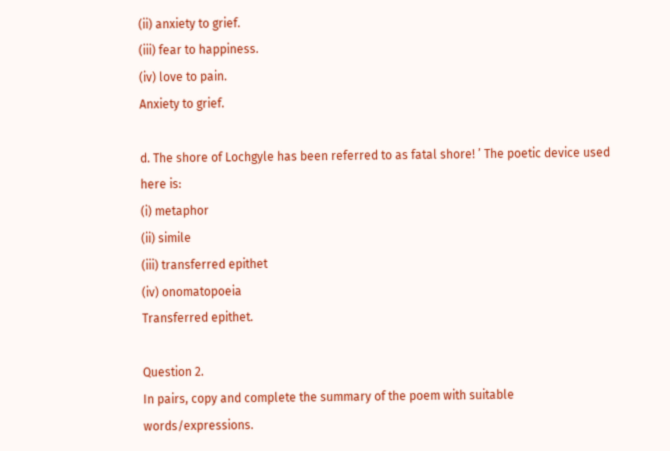(ii) anxiety to grief.
(iii) fear to happiness.
(iv) love to pain.
Anxiety to grief.

d. The shore of Lochgyle has been referred to as fatal shore! ’ The poetic device used here is:
(i) metaphor
(ii) simile
(iii) transferred epithet
(iv) onomatopoeia
Transferred epithet.

Question 2.
In pairs, copy and complete the summary of the poem with suitable words/expressions.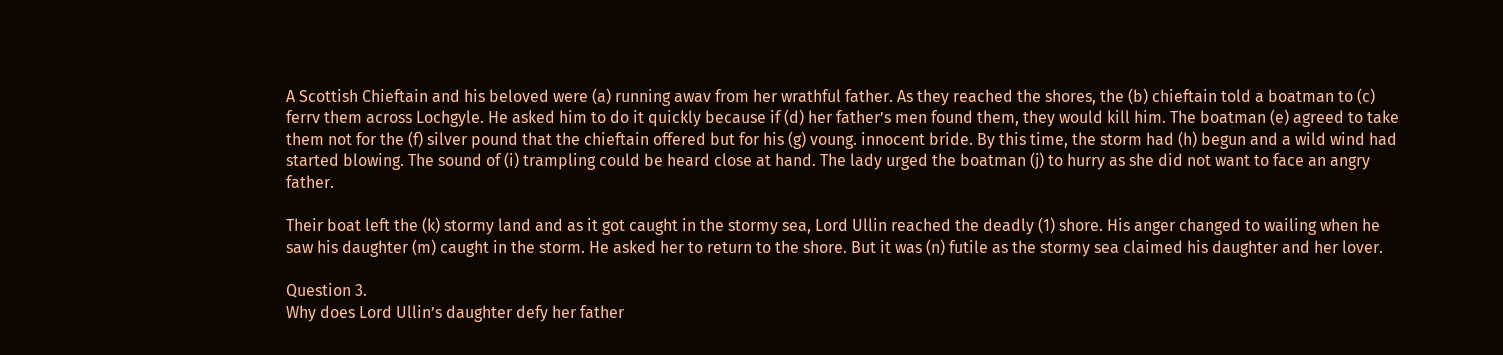A Scottish Chieftain and his beloved were (a) running awav from her wrathful father. As they reached the shores, the (b) chieftain told a boatman to (c) ferrv them across Lochgyle. He asked him to do it quickly because if (d) her father’s men found them, they would kill him. The boatman (e) agreed to take them not for the (f) silver pound that the chieftain offered but for his (g) voung. innocent bride. By this time, the storm had (h) begun and a wild wind had started blowing. The sound of (i) trampling could be heard close at hand. The lady urged the boatman (j) to hurry as she did not want to face an angry father.

Their boat left the (k) stormy land and as it got caught in the stormy sea, Lord Ullin reached the deadly (1) shore. His anger changed to wailing when he saw his daughter (m) caught in the storm. He asked her to return to the shore. But it was (n) futile as the stormy sea claimed his daughter and her lover.

Question 3.
Why does Lord Ullin’s daughter defy her father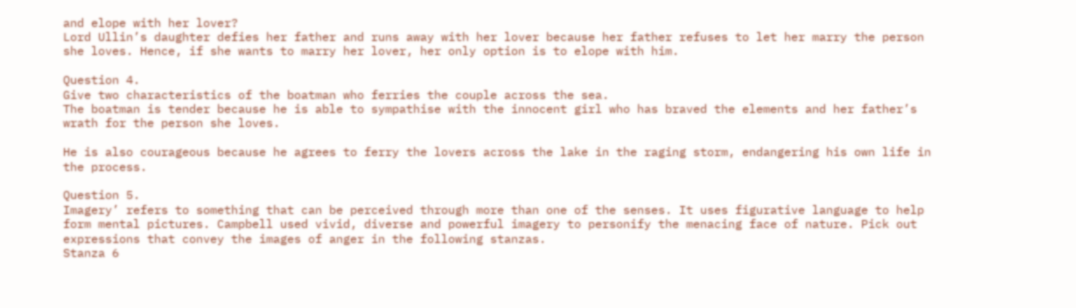and elope with her lover?
Lord Ullin’s daughter defies her father and runs away with her lover because her father refuses to let her marry the person she loves. Hence, if she wants to marry her lover, her only option is to elope with him.

Question 4.
Give two characteristics of the boatman who ferries the couple across the sea.
The boatman is tender because he is able to sympathise with the innocent girl who has braved the elements and her father’s wrath for the person she loves.

He is also courageous because he agrees to ferry the lovers across the lake in the raging storm, endangering his own life in the process.

Question 5.
Imagery’ refers to something that can be perceived through more than one of the senses. It uses figurative language to help form mental pictures. Campbell used vivid, diverse and powerful imagery to personify the menacing face of nature. Pick out expressions that convey the images of anger in the following stanzas.
Stanza 6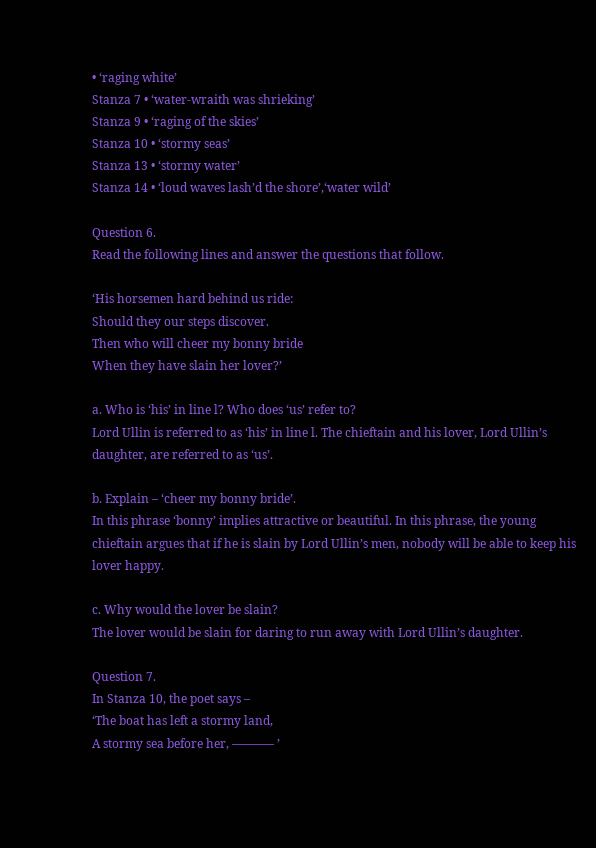• ‘raging white’
Stanza 7 • ‘water-wraith was shrieking’
Stanza 9 • ‘raging of the skies’
Stanza 10 • ‘stormy seas’
Stanza 13 • ‘stormy water’
Stanza 14 • ‘loud waves lash’d the shore’,‘water wild’

Question 6.
Read the following lines and answer the questions that follow.

‘His horsemen hard behind us ride:
Should they our steps discover.
Then who will cheer my bonny bride
When they have slain her lover?’

a. Who is ‘his’ in line l? Who does ‘us’ refer to?
Lord Ullin is referred to as ‘his’ in line l. The chieftain and his lover, Lord Ullin’s daughter, are referred to as ‘us’.

b. Explain – ‘cheer my bonny bride’.
In this phrase ‘bonny’ implies attractive or beautiful. In this phrase, the young chieftain argues that if he is slain by Lord Ullin’s men, nobody will be able to keep his lover happy.

c. Why would the lover be slain?
The lover would be slain for daring to run away with Lord Ullin’s daughter.

Question 7.
In Stanza 10, the poet says –
‘The boat has left a stormy land,
A stormy sea before her, ———– ’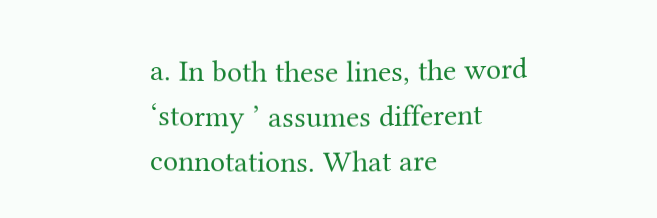a. In both these lines, the word ‘stormy ’ assumes different connotations. What are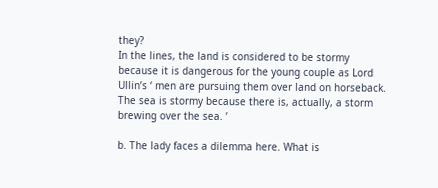they?
In the lines, the land is considered to be stormy because it is dangerous for the young couple as Lord Ullin’s ‘ men are pursuing them over land on horseback. The sea is stormy because there is, actually, a storm brewing over the sea. ’

b. The lady faces a dilemma here. What is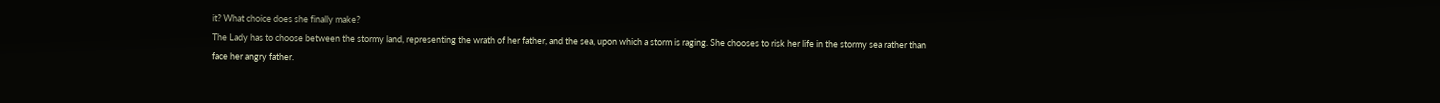it? What choice does she finally make?
The Lady has to choose between the stormy land, representing the wrath of her father, and the sea, upon which a storm is raging. She chooses to risk her life in the stormy sea rather than face her angry father.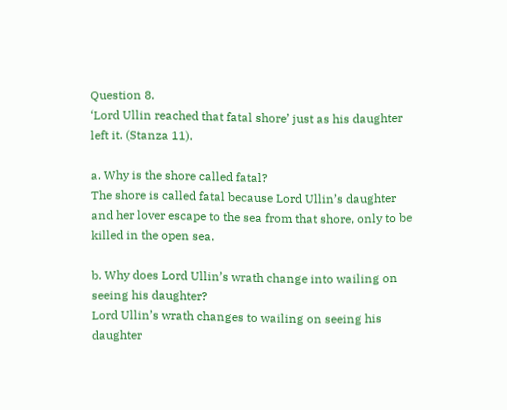Question 8.
‘Lord Ullin reached that fatal shore’ just as his daughter left it. (Stanza 11).

a. Why is the shore called fatal?
The shore is called fatal because Lord Ullin’s daughter and her lover escape to the sea from that shore, only to be killed in the open sea.

b. Why does Lord Ullin’s wrath change into wailing on seeing his daughter?
Lord Ullin’s wrath changes to wailing on seeing his daughter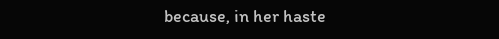because, in her haste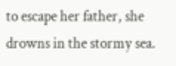to escape her father, she drowns in the stormy sea.